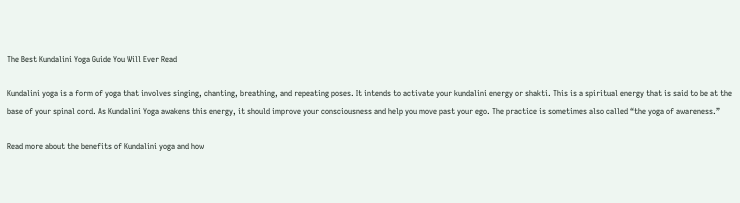The Best Kundalini Yoga Guide You Will Ever Read

Kundalini yoga is a form of yoga that involves singing, chanting, breathing, and repeating poses. It intends to activate your kundalini energy or shakti. This is a spiritual energy that is said to be at the base of your spinal cord. As Kundalini Yoga awakens this energy, it should improve your consciousness and help you move past your ego. The practice is sometimes also called “the yoga of awareness.”

Read more about the benefits of Kundalini yoga and how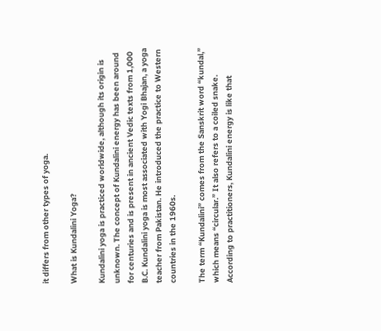it differs from other types of yoga.

What is Kundalini Yoga?

Kundalini yoga is practiced worldwide, although its origin is unknown. The concept of Kundalini energy has been around for centuries and is present in ancient Vedic texts from 1,000 B.C. Kundalini yoga is most associated with Yogi Bhajan, a yoga teacher from Pakistan. He introduced the practice to Western countries in the 1960s.

The term “Kundalini” comes from the Sanskrit word “kundal,” which means “circular.” It also refers to a coiled snake. According to practitioners, Kundalini energy is like that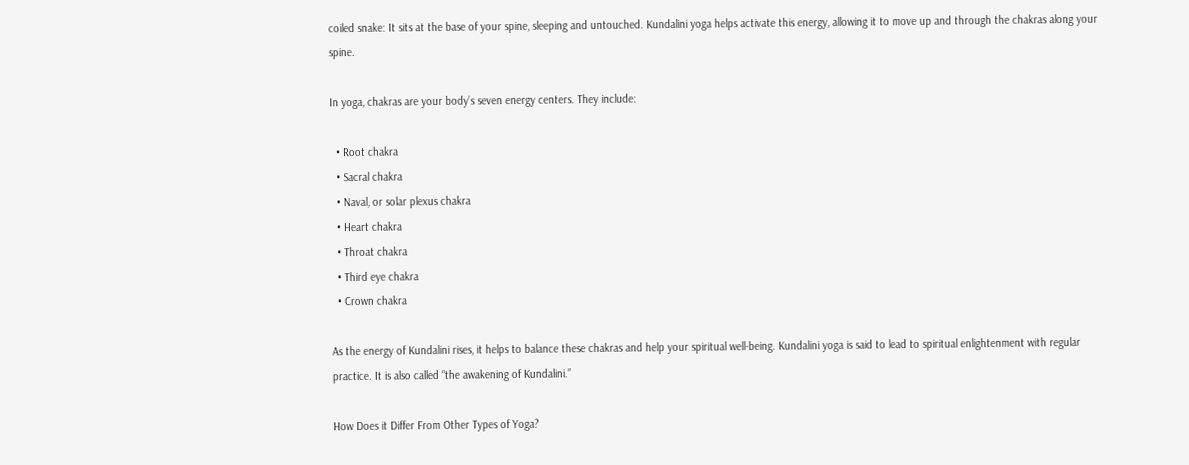coiled snake: It sits at the base of your spine, sleeping and untouched. Kundalini yoga helps activate this energy, allowing it to move up and through the chakras along your spine.

In yoga, chakras are your body’s seven energy centers. They include:

  • Root chakra
  • Sacral chakra
  • Naval, or solar plexus chakra
  • Heart chakra
  • Throat chakra
  • Third eye chakra
  • Crown chakra

As the energy of Kundalini rises, it helps to balance these chakras and help your spiritual well-being. Kundalini yoga is said to lead to spiritual enlightenment with regular practice. It is also called “the awakening of Kundalini.”

How Does it Differ From Other Types of Yoga?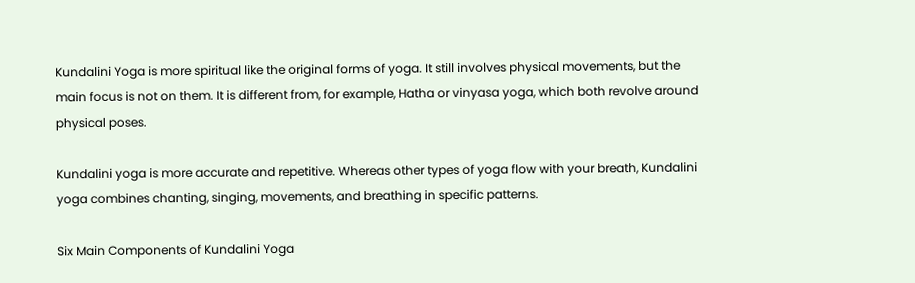Kundalini Yoga is more spiritual like the original forms of yoga. It still involves physical movements, but the main focus is not on them. It is different from, for example, Hatha or vinyasa yoga, which both revolve around physical poses.

Kundalini yoga is more accurate and repetitive. Whereas other types of yoga flow with your breath, Kundalini yoga combines chanting, singing, movements, and breathing in specific patterns.

Six Main Components of Kundalini Yoga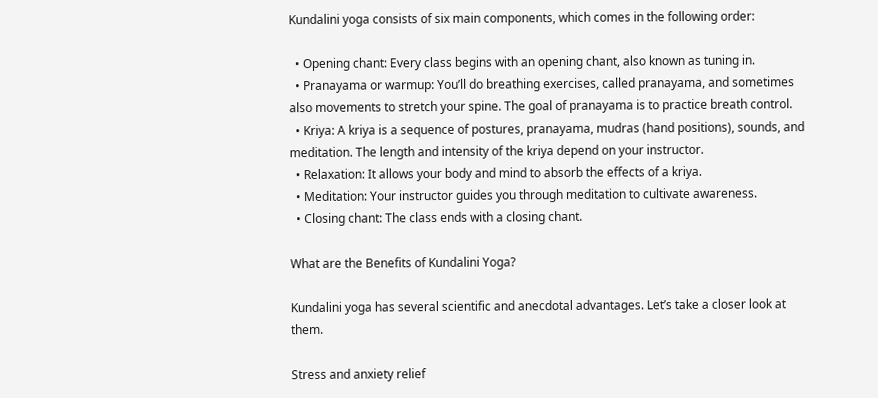Kundalini yoga consists of six main components, which comes in the following order:

  • Opening chant: Every class begins with an opening chant, also known as tuning in.
  • Pranayama or warmup: You’ll do breathing exercises, called pranayama, and sometimes also movements to stretch your spine. The goal of pranayama is to practice breath control.
  • Kriya: A kriya is a sequence of postures, pranayama, mudras (hand positions), sounds, and meditation. The length and intensity of the kriya depend on your instructor.
  • Relaxation: It allows your body and mind to absorb the effects of a kriya.
  • Meditation: Your instructor guides you through meditation to cultivate awareness.
  • Closing chant: The class ends with a closing chant.

What are the Benefits of Kundalini Yoga?

Kundalini yoga has several scientific and anecdotal advantages. Let’s take a closer look at them.

Stress and anxiety relief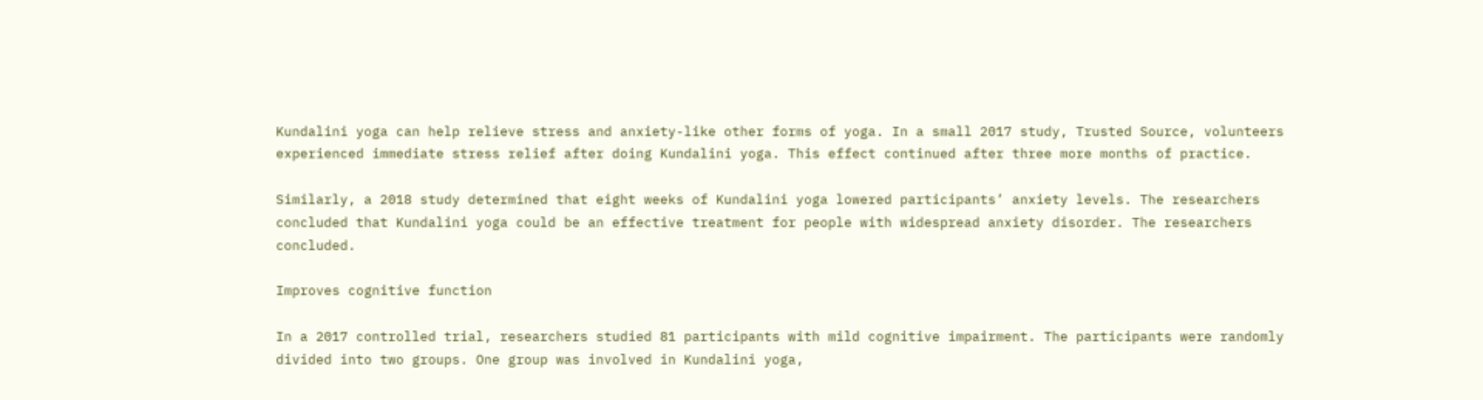Kundalini yoga can help relieve stress and anxiety-like other forms of yoga. In a small 2017 study, Trusted Source, volunteers experienced immediate stress relief after doing Kundalini yoga. This effect continued after three more months of practice.

Similarly, a 2018 study determined that eight weeks of Kundalini yoga lowered participants’ anxiety levels. The researchers concluded that Kundalini yoga could be an effective treatment for people with widespread anxiety disorder. The researchers concluded.

Improves cognitive function

In a 2017 controlled trial, researchers studied 81 participants with mild cognitive impairment. The participants were randomly divided into two groups. One group was involved in Kundalini yoga,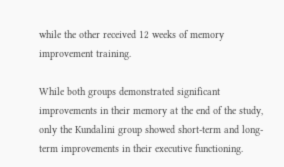while the other received 12 weeks of memory improvement training.

While both groups demonstrated significant improvements in their memory at the end of the study, only the Kundalini group showed short-term and long-term improvements in their executive functioning.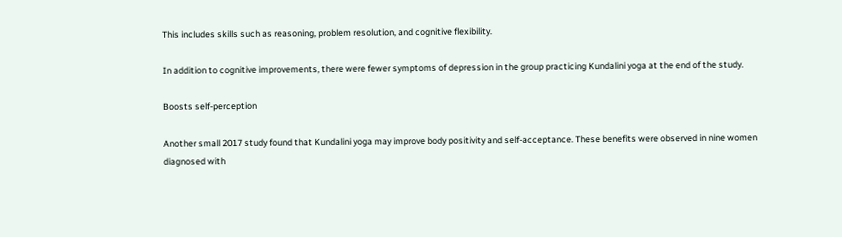This includes skills such as reasoning, problem resolution, and cognitive flexibility.

In addition to cognitive improvements, there were fewer symptoms of depression in the group practicing Kundalini yoga at the end of the study.

Boosts self-perception

Another small 2017 study found that Kundalini yoga may improve body positivity and self-acceptance. These benefits were observed in nine women diagnosed with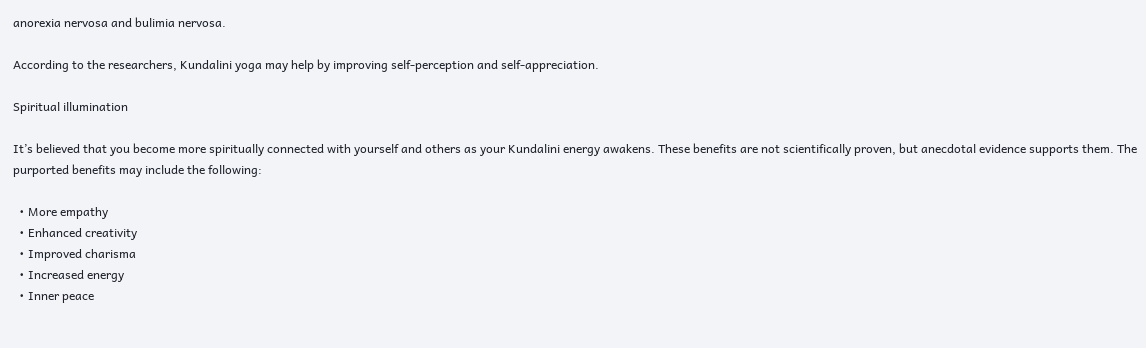anorexia nervosa and bulimia nervosa.

According to the researchers, Kundalini yoga may help by improving self-perception and self-appreciation.

Spiritual illumination

It’s believed that you become more spiritually connected with yourself and others as your Kundalini energy awakens. These benefits are not scientifically proven, but anecdotal evidence supports them. The purported benefits may include the following:

  • More empathy
  • Enhanced creativity
  • Improved charisma
  • Increased energy
  • Inner peace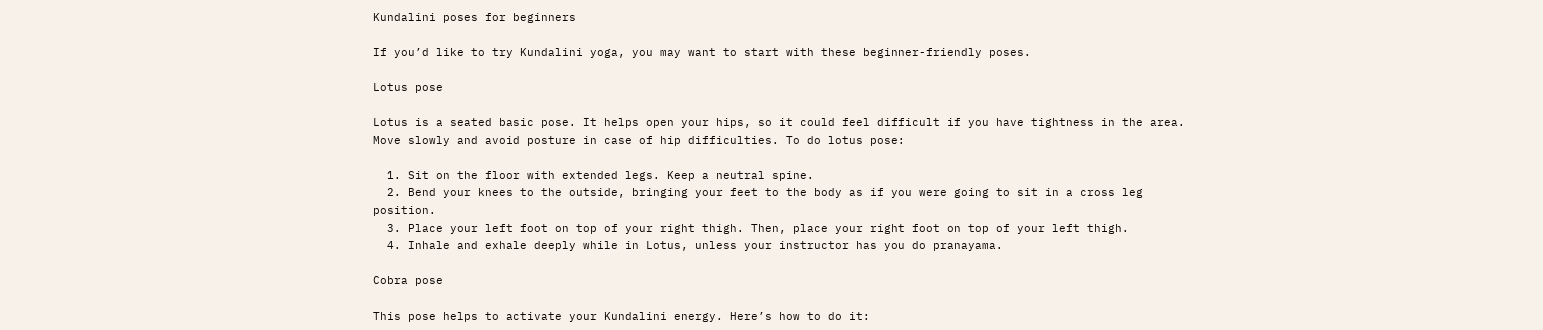Kundalini poses for beginners

If you’d like to try Kundalini yoga, you may want to start with these beginner-friendly poses.

Lotus pose

Lotus is a seated basic pose. It helps open your hips, so it could feel difficult if you have tightness in the area. Move slowly and avoid posture in case of hip difficulties. To do lotus pose:

  1. Sit on the floor with extended legs. Keep a neutral spine.
  2. Bend your knees to the outside, bringing your feet to the body as if you were going to sit in a cross leg position.
  3. Place your left foot on top of your right thigh. Then, place your right foot on top of your left thigh.
  4. Inhale and exhale deeply while in Lotus, unless your instructor has you do pranayama.

Cobra pose

This pose helps to activate your Kundalini energy. Here’s how to do it: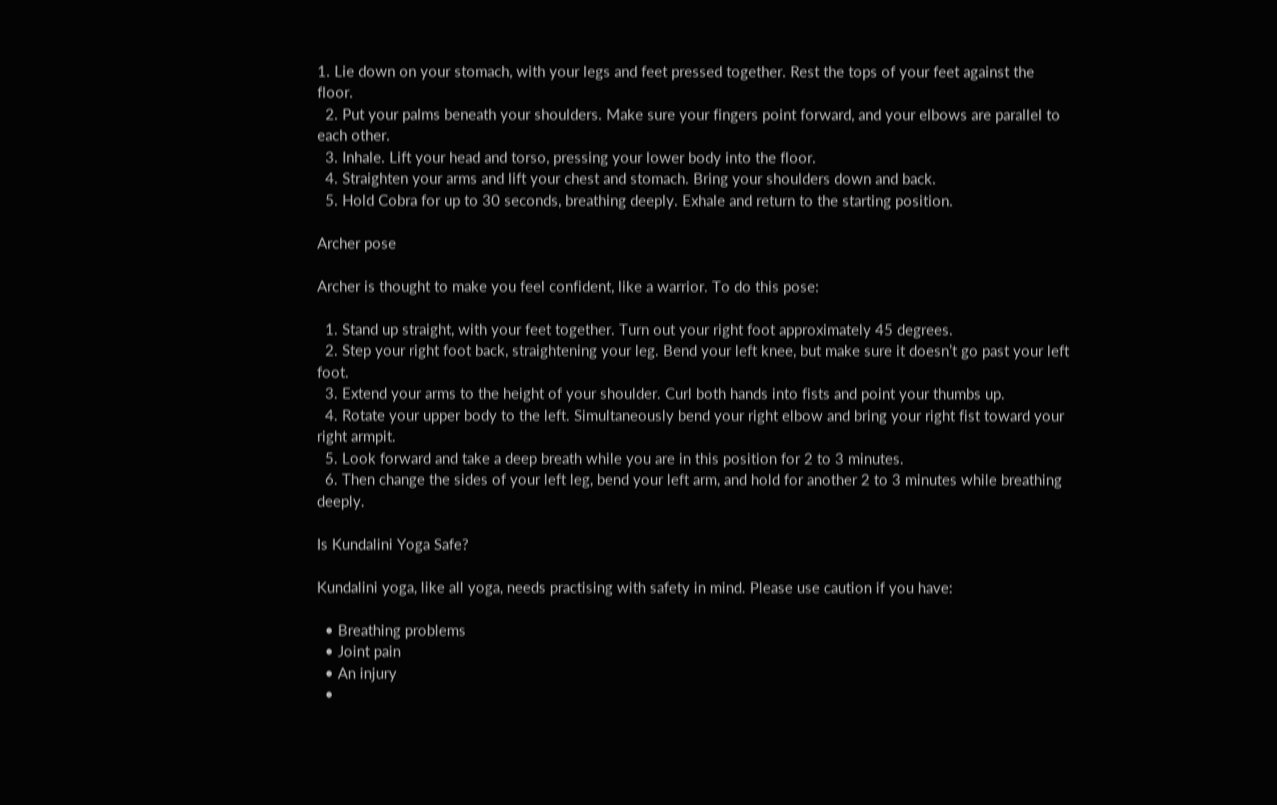1. Lie down on your stomach, with your legs and feet pressed together. Rest the tops of your feet against the floor.
  2. Put your palms beneath your shoulders. Make sure your fingers point forward, and your elbows are parallel to each other.
  3. Inhale. Lift your head and torso, pressing your lower body into the floor.
  4. Straighten your arms and lift your chest and stomach. Bring your shoulders down and back.
  5. Hold Cobra for up to 30 seconds, breathing deeply. Exhale and return to the starting position.

Archer pose

Archer is thought to make you feel confident, like a warrior. To do this pose:

  1. Stand up straight, with your feet together. Turn out your right foot approximately 45 degrees.
  2. Step your right foot back, straightening your leg. Bend your left knee, but make sure it doesn’t go past your left foot.
  3. Extend your arms to the height of your shoulder. Curl both hands into fists and point your thumbs up.
  4. Rotate your upper body to the left. Simultaneously bend your right elbow and bring your right fist toward your right armpit.
  5. Look forward and take a deep breath while you are in this position for 2 to 3 minutes.
  6. Then change the sides of your left leg, bend your left arm, and hold for another 2 to 3 minutes while breathing deeply.

Is Kundalini Yoga Safe?

Kundalini yoga, like all yoga, needs practising with safety in mind. Please use caution if you have:

  • Breathing problems
  • Joint pain
  • An injury
  •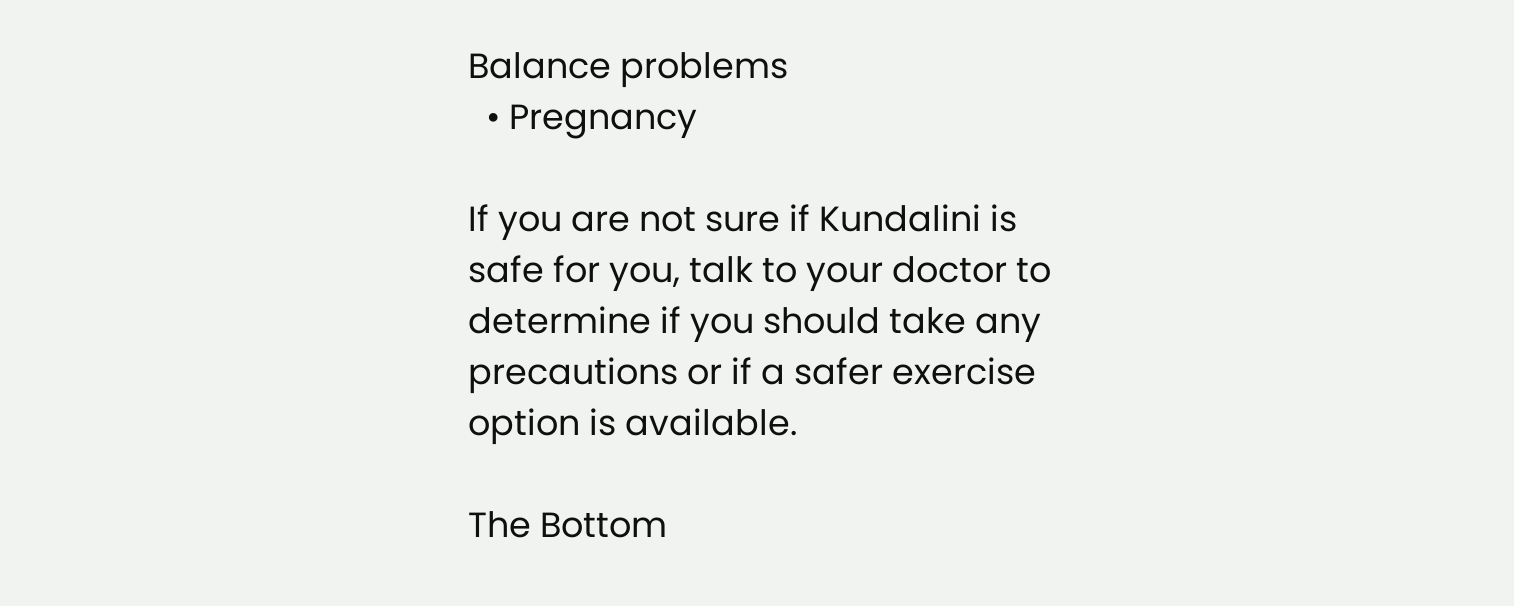Balance problems
  • Pregnancy

If you are not sure if Kundalini is safe for you, talk to your doctor to determine if you should take any precautions or if a safer exercise option is available.

The Bottom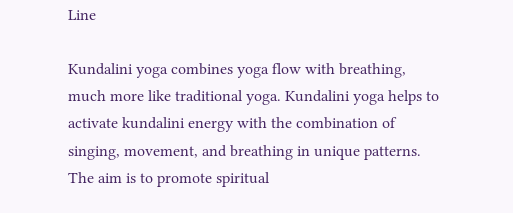Line

Kundalini yoga combines yoga flow with breathing, much more like traditional yoga. Kundalini yoga helps to activate kundalini energy with the combination of singing, movement, and breathing in unique patterns. The aim is to promote spiritual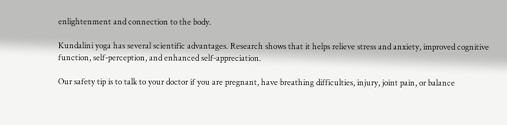enlightenment and connection to the body.

Kundalini yoga has several scientific advantages. Research shows that it helps relieve stress and anxiety, improved cognitive function, self-perception, and enhanced self-appreciation.

Our safety tip is to talk to your doctor if you are pregnant, have breathing difficulties, injury, joint pain, or balance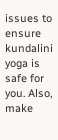issues to ensure kundalini yoga is safe for you. Also, make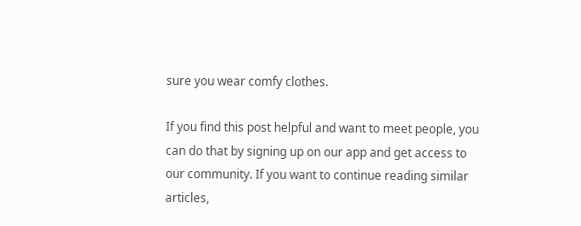sure you wear comfy clothes.

If you find this post helpful and want to meet people, you can do that by signing up on our app and get access to our community. If you want to continue reading similar articles,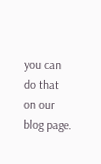you can do that on our blog page.